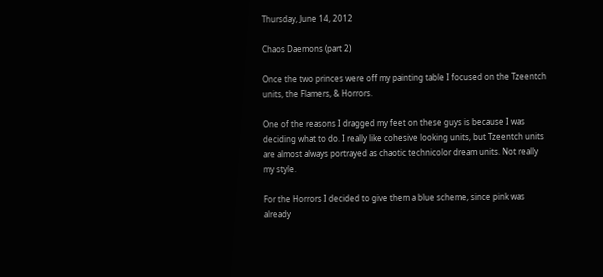Thursday, June 14, 2012

Chaos Daemons (part 2)

Once the two princes were off my painting table I focused on the Tzeentch units, the Flamers, & Horrors.

One of the reasons I dragged my feet on these guys is because I was deciding what to do. I really like cohesive looking units, but Tzeentch units are almost always portrayed as chaotic technicolor dream units. Not really my style.

For the Horrors I decided to give them a blue scheme, since pink was already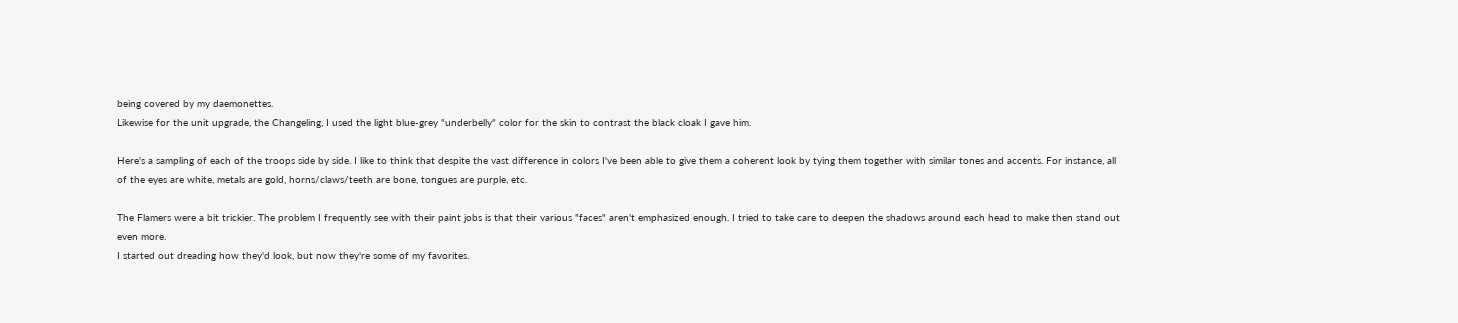being covered by my daemonettes.
Likewise for the unit upgrade, the Changeling, I used the light blue-grey "underbelly" color for the skin to contrast the black cloak I gave him.

Here's a sampling of each of the troops side by side. I like to think that despite the vast difference in colors I've been able to give them a coherent look by tying them together with similar tones and accents. For instance, all of the eyes are white, metals are gold, horns/claws/teeth are bone, tongues are purple, etc.

The Flamers were a bit trickier. The problem I frequently see with their paint jobs is that their various "faces" aren't emphasized enough. I tried to take care to deepen the shadows around each head to make then stand out even more.
I started out dreading how they'd look, but now they're some of my favorites.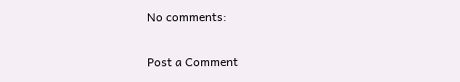No comments:

Post a Comment